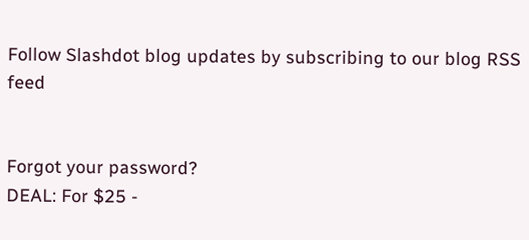Follow Slashdot blog updates by subscribing to our blog RSS feed


Forgot your password?
DEAL: For $25 -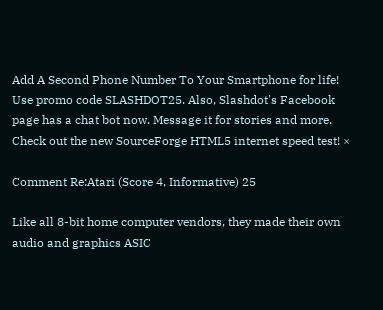Add A Second Phone Number To Your Smartphone for life! Use promo code SLASHDOT25. Also, Slashdot's Facebook page has a chat bot now. Message it for stories and more. Check out the new SourceForge HTML5 internet speed test! ×

Comment Re:Atari (Score 4, Informative) 25

Like all 8-bit home computer vendors, they made their own audio and graphics ASIC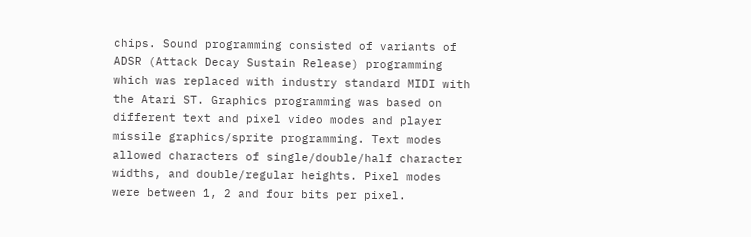chips. Sound programming consisted of variants of ADSR (Attack Decay Sustain Release) programming which was replaced with industry standard MIDI with the Atari ST. Graphics programming was based on different text and pixel video modes and player missile graphics/sprite programming. Text modes allowed characters of single/double/half character widths, and double/regular heights. Pixel modes were between 1, 2 and four bits per pixel.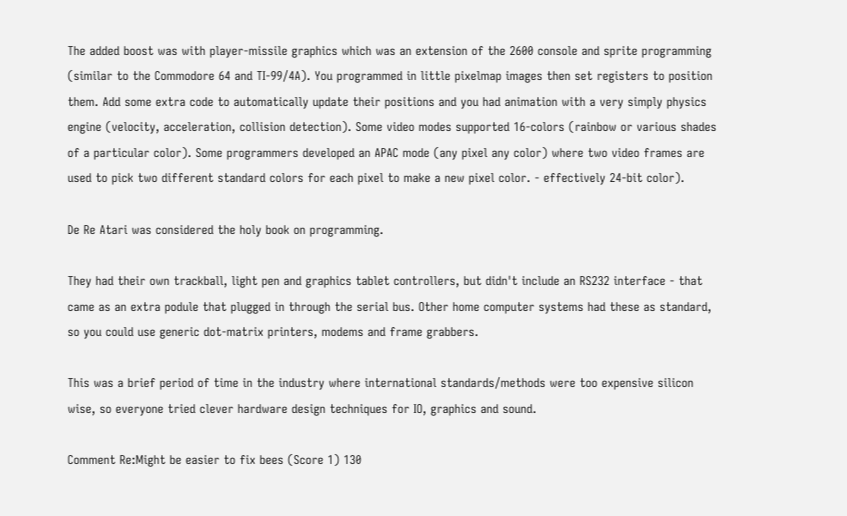The added boost was with player-missile graphics which was an extension of the 2600 console and sprite programming (similar to the Commodore 64 and TI-99/4A). You programmed in little pixelmap images then set registers to position them. Add some extra code to automatically update their positions and you had animation with a very simply physics engine (velocity, acceleration, collision detection). Some video modes supported 16-colors (rainbow or various shades of a particular color). Some programmers developed an APAC mode (any pixel any color) where two video frames are used to pick two different standard colors for each pixel to make a new pixel color. - effectively 24-bit color).

De Re Atari was considered the holy book on programming.

They had their own trackball, light pen and graphics tablet controllers, but didn't include an RS232 interface - that came as an extra podule that plugged in through the serial bus. Other home computer systems had these as standard, so you could use generic dot-matrix printers, modems and frame grabbers.

This was a brief period of time in the industry where international standards/methods were too expensive silicon wise, so everyone tried clever hardware design techniques for IO, graphics and sound.

Comment Re:Might be easier to fix bees (Score 1) 130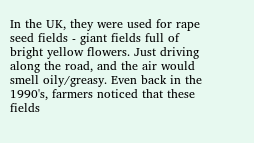In the UK, they were used for rape seed fields - giant fields full of bright yellow flowers. Just driving along the road, and the air would smell oily/greasy. Even back in the 1990's, farmers noticed that these fields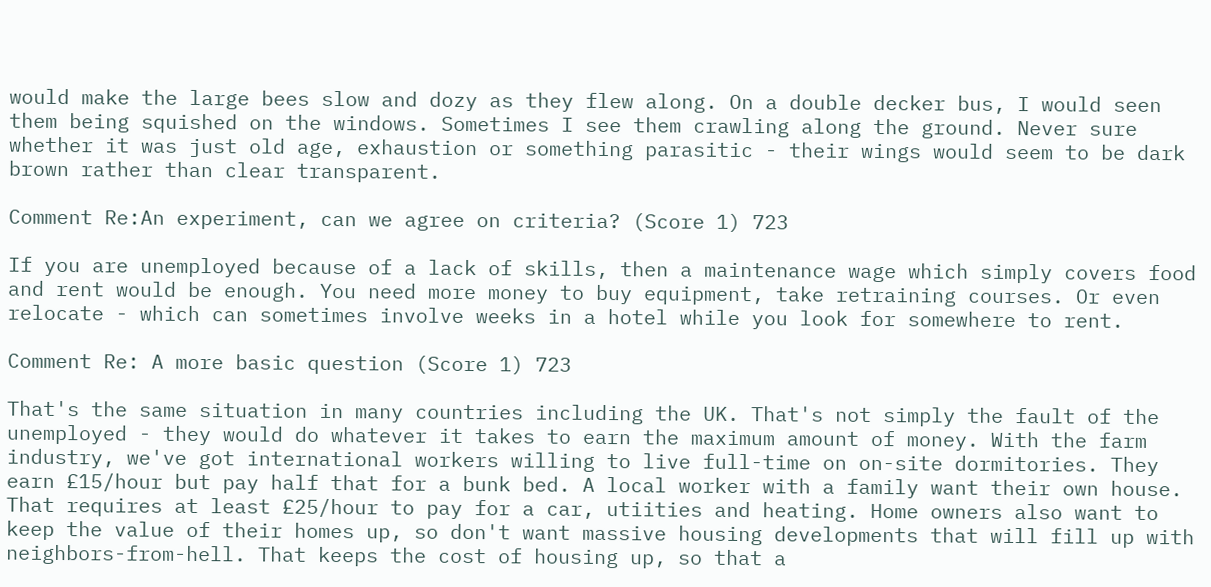would make the large bees slow and dozy as they flew along. On a double decker bus, I would seen them being squished on the windows. Sometimes I see them crawling along the ground. Never sure whether it was just old age, exhaustion or something parasitic - their wings would seem to be dark brown rather than clear transparent.

Comment Re:An experiment, can we agree on criteria? (Score 1) 723

If you are unemployed because of a lack of skills, then a maintenance wage which simply covers food and rent would be enough. You need more money to buy equipment, take retraining courses. Or even relocate - which can sometimes involve weeks in a hotel while you look for somewhere to rent.

Comment Re: A more basic question (Score 1) 723

That's the same situation in many countries including the UK. That's not simply the fault of the unemployed - they would do whatever it takes to earn the maximum amount of money. With the farm industry, we've got international workers willing to live full-time on on-site dormitories. They earn £15/hour but pay half that for a bunk bed. A local worker with a family want their own house. That requires at least £25/hour to pay for a car, utiities and heating. Home owners also want to keep the value of their homes up, so don't want massive housing developments that will fill up with neighbors-from-hell. That keeps the cost of housing up, so that a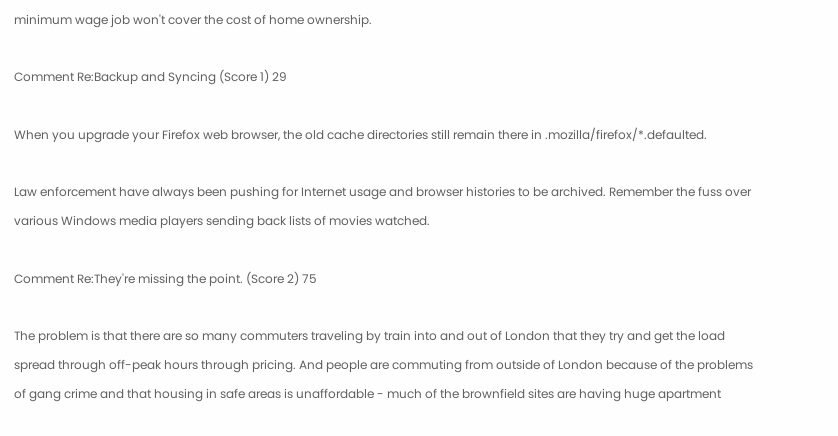minimum wage job won't cover the cost of home ownership.

Comment Re:Backup and Syncing (Score 1) 29

When you upgrade your Firefox web browser, the old cache directories still remain there in .mozilla/firefox/*.defaulted.

Law enforcement have always been pushing for Internet usage and browser histories to be archived. Remember the fuss over various Windows media players sending back lists of movies watched.

Comment Re:They're missing the point. (Score 2) 75

The problem is that there are so many commuters traveling by train into and out of London that they try and get the load spread through off-peak hours through pricing. And people are commuting from outside of London because of the problems of gang crime and that housing in safe areas is unaffordable - much of the brownfield sites are having huge apartment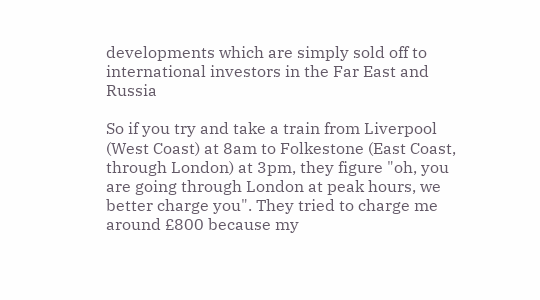developments which are simply sold off to international investors in the Far East and Russia

So if you try and take a train from Liverpool (West Coast) at 8am to Folkestone (East Coast, through London) at 3pm, they figure "oh, you are going through London at peak hours, we better charge you". They tried to charge me around £800 because my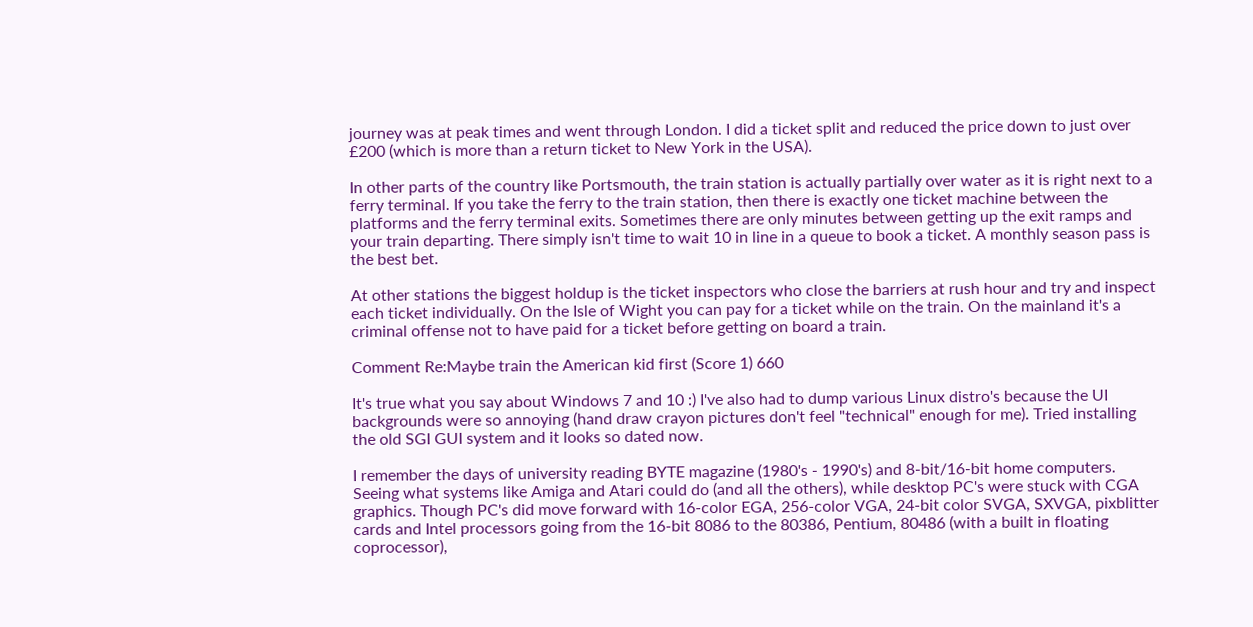journey was at peak times and went through London. I did a ticket split and reduced the price down to just over £200 (which is more than a return ticket to New York in the USA).

In other parts of the country like Portsmouth, the train station is actually partially over water as it is right next to a ferry terminal. If you take the ferry to the train station, then there is exactly one ticket machine between the platforms and the ferry terminal exits. Sometimes there are only minutes between getting up the exit ramps and your train departing. There simply isn't time to wait 10 in line in a queue to book a ticket. A monthly season pass is the best bet.

At other stations the biggest holdup is the ticket inspectors who close the barriers at rush hour and try and inspect each ticket individually. On the Isle of Wight you can pay for a ticket while on the train. On the mainland it's a criminal offense not to have paid for a ticket before getting on board a train.

Comment Re:Maybe train the American kid first (Score 1) 660

It's true what you say about Windows 7 and 10 :) I've also had to dump various Linux distro's because the UI backgrounds were so annoying (hand draw crayon pictures don't feel "technical" enough for me). Tried installing the old SGI GUI system and it looks so dated now.

I remember the days of university reading BYTE magazine (1980's - 1990's) and 8-bit/16-bit home computers. Seeing what systems like Amiga and Atari could do (and all the others), while desktop PC's were stuck with CGA graphics. Though PC's did move forward with 16-color EGA, 256-color VGA, 24-bit color SVGA, SXVGA, pixblitter cards and Intel processors going from the 16-bit 8086 to the 80386, Pentium, 80486 (with a built in floating coprocessor),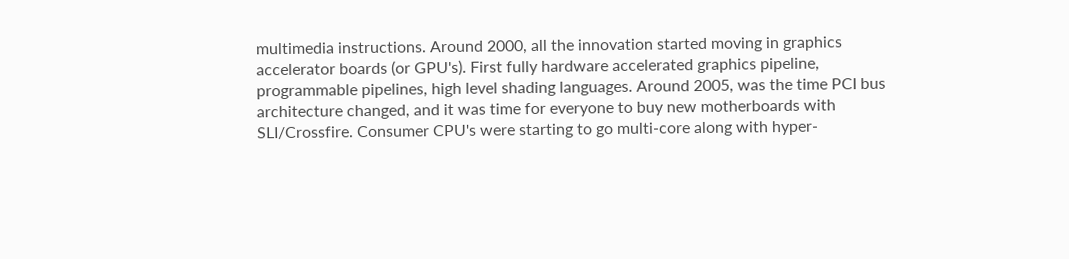multimedia instructions. Around 2000, all the innovation started moving in graphics accelerator boards (or GPU's). First fully hardware accelerated graphics pipeline, programmable pipelines, high level shading languages. Around 2005, was the time PCI bus architecture changed, and it was time for everyone to buy new motherboards with SLI/Crossfire. Consumer CPU's were starting to go multi-core along with hyper-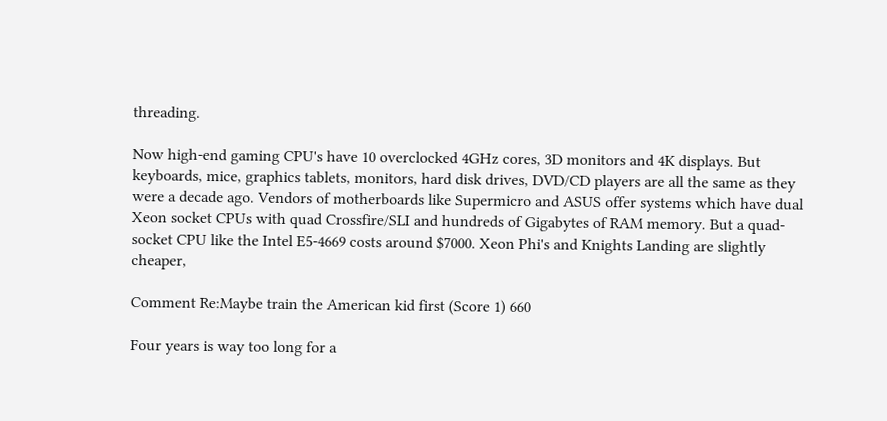threading.

Now high-end gaming CPU's have 10 overclocked 4GHz cores, 3D monitors and 4K displays. But keyboards, mice, graphics tablets, monitors, hard disk drives, DVD/CD players are all the same as they were a decade ago. Vendors of motherboards like Supermicro and ASUS offer systems which have dual Xeon socket CPUs with quad Crossfire/SLI and hundreds of Gigabytes of RAM memory. But a quad-socket CPU like the Intel E5-4669 costs around $7000. Xeon Phi's and Knights Landing are slightly cheaper,

Comment Re:Maybe train the American kid first (Score 1) 660

Four years is way too long for a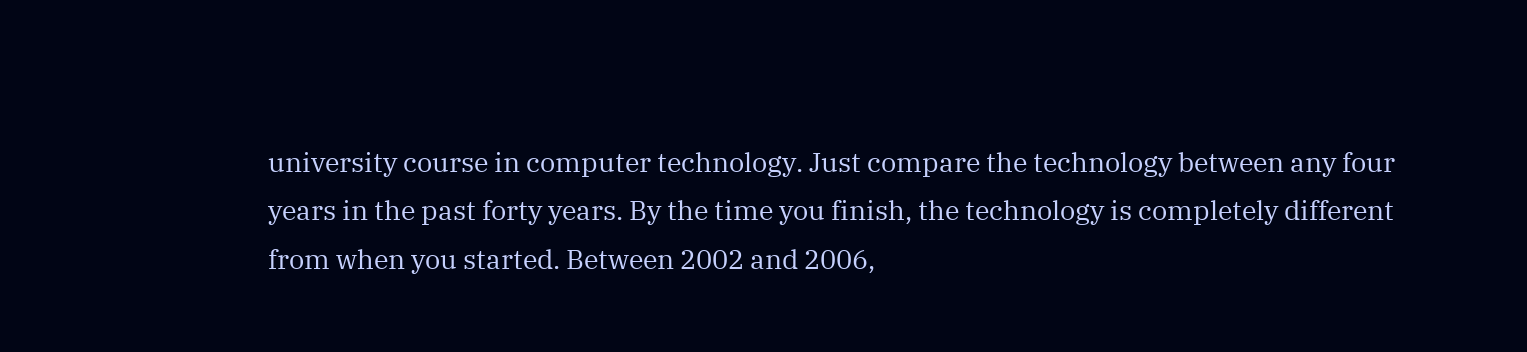university course in computer technology. Just compare the technology between any four years in the past forty years. By the time you finish, the technology is completely different from when you started. Between 2002 and 2006,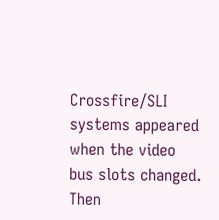Crossfire/SLI systems appeared when the video bus slots changed. Then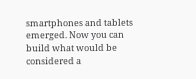smartphones and tablets emerged. Now you can build what would be considered a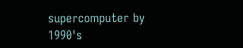supercomputer by 1990's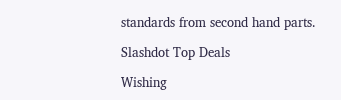standards from second hand parts.

Slashdot Top Deals

Wishing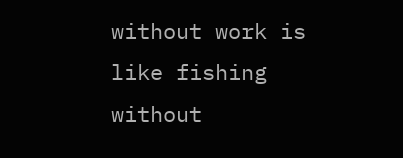without work is like fishing without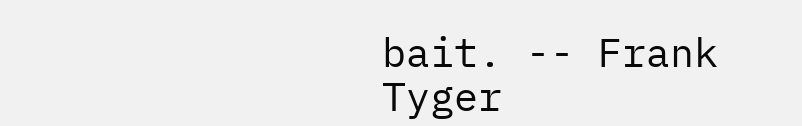bait. -- Frank Tyger